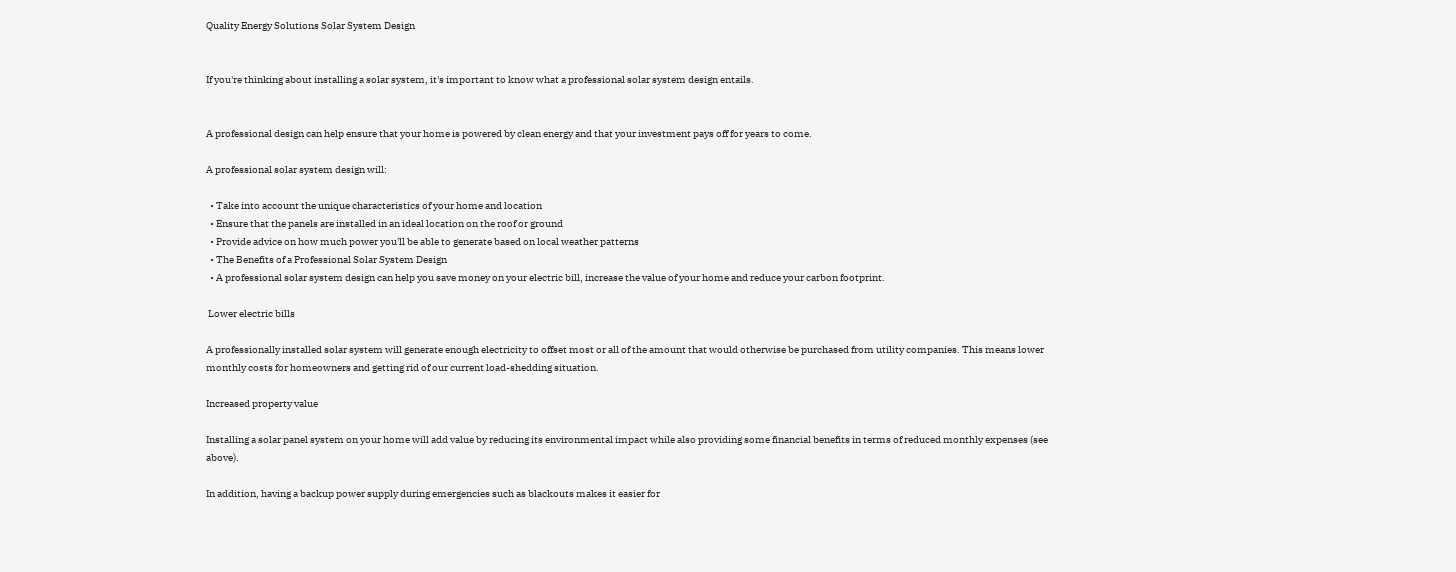Quality Energy Solutions Solar System Design


If you're thinking about installing a solar system, it's important to know what a professional solar system design entails.


A professional design can help ensure that your home is powered by clean energy and that your investment pays off for years to come.

A professional solar system design will:

  • Take into account the unique characteristics of your home and location
  • Ensure that the panels are installed in an ideal location on the roof or ground
  • Provide advice on how much power you'll be able to generate based on local weather patterns
  • The Benefits of a Professional Solar System Design
  • A professional solar system design can help you save money on your electric bill, increase the value of your home and reduce your carbon footprint.

 Lower electric bills

A professionally installed solar system will generate enough electricity to offset most or all of the amount that would otherwise be purchased from utility companies. This means lower monthly costs for homeowners and getting rid of our current load-shedding situation.

Increased property value

Installing a solar panel system on your home will add value by reducing its environmental impact while also providing some financial benefits in terms of reduced monthly expenses (see above).

In addition, having a backup power supply during emergencies such as blackouts makes it easier for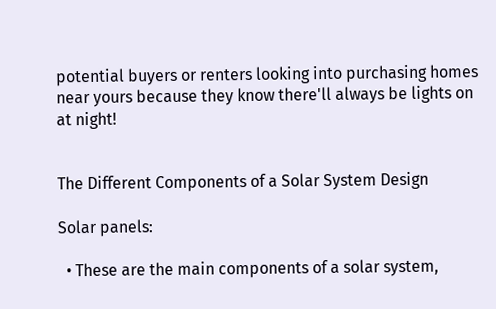potential buyers or renters looking into purchasing homes near yours because they know there'll always be lights on at night!


The Different Components of a Solar System Design

Solar panels:

  • These are the main components of a solar system,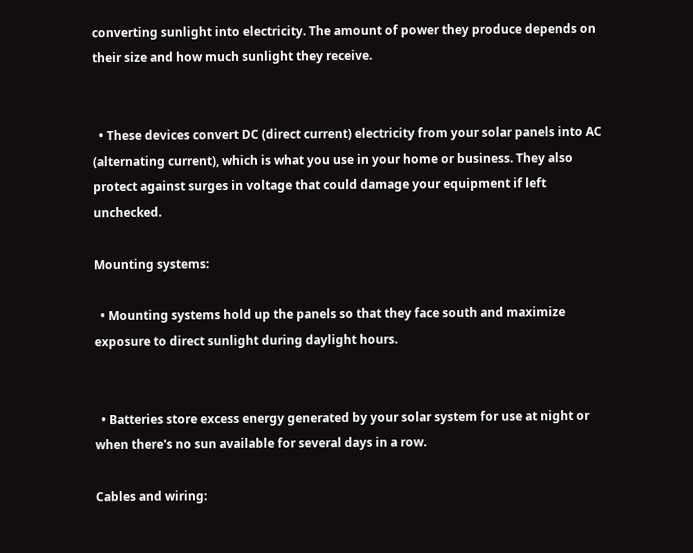converting sunlight into electricity. The amount of power they produce depends on their size and how much sunlight they receive.


  • These devices convert DC (direct current) electricity from your solar panels into AC    (alternating current), which is what you use in your home or business. They also protect against surges in voltage that could damage your equipment if left unchecked.

Mounting systems:

  • Mounting systems hold up the panels so that they face south and maximize exposure to direct sunlight during daylight hours.


  • Batteries store excess energy generated by your solar system for use at night or when there's no sun available for several days in a row.

Cables and wiring: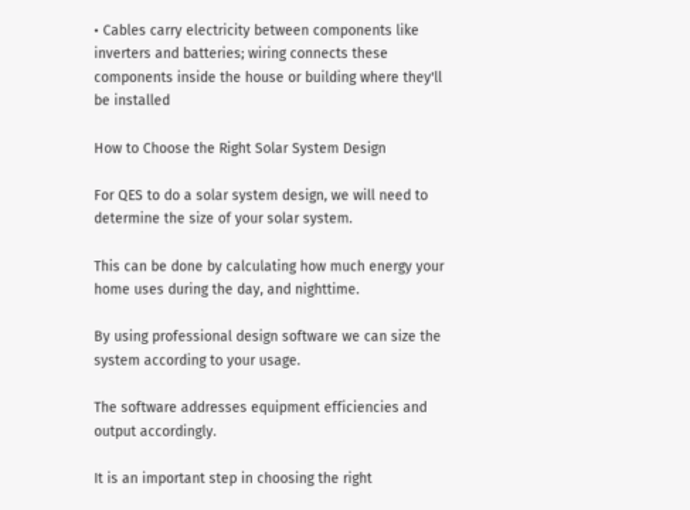• Cables carry electricity between components like inverters and batteries; wiring connects these components inside the house or building where they'll be installed

How to Choose the Right Solar System Design

For QES to do a solar system design, we will need to determine the size of your solar system.

This can be done by calculating how much energy your home uses during the day, and nighttime.

By using professional design software we can size the system according to your usage.

The software addresses equipment efficiencies and output accordingly.

It is an important step in choosing the right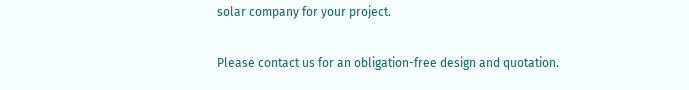solar company for your project.

Please contact us for an obligation-free design and quotation.